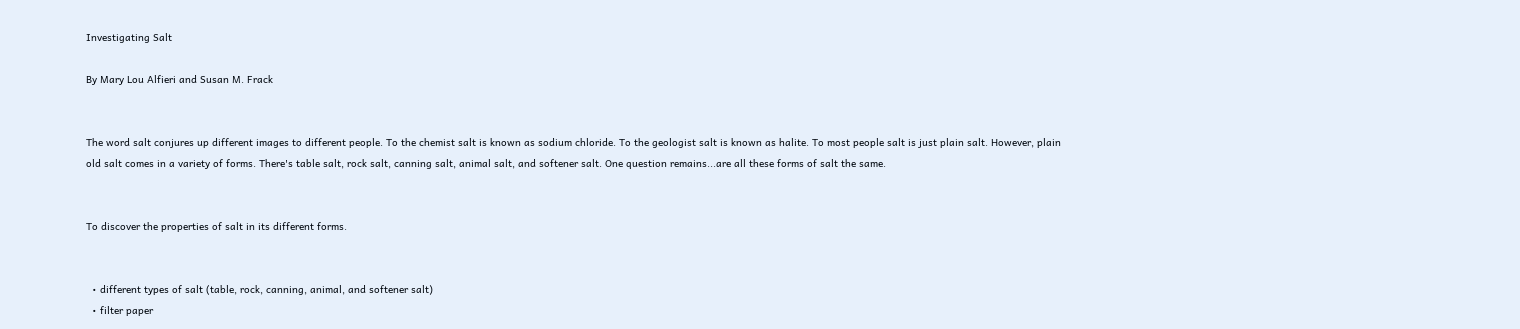Investigating Salt

By Mary Lou Alfieri and Susan M. Frack


The word salt conjures up different images to different people. To the chemist salt is known as sodium chloride. To the geologist salt is known as halite. To most people salt is just plain salt. However, plain old salt comes in a variety of forms. There's table salt, rock salt, canning salt, animal salt, and softener salt. One question remains...are all these forms of salt the same.


To discover the properties of salt in its different forms.


  • different types of salt (table, rock, canning, animal, and softener salt)
  • filter paper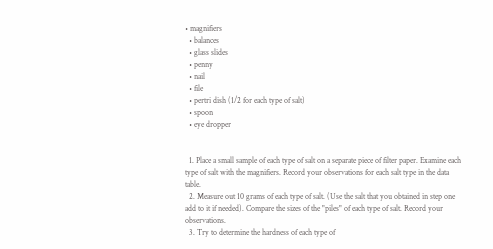• magnifiers
  • balances
  • glass slides
  • penny
  • nail
  • file
  • pertri dish (1/2 for each type of salt)
  • spoon
  • eye dropper


  1. Place a small sample of each type of salt on a separate piece of filter paper. Examine each type of salt with the magnifiers. Record your observations for each salt type in the data table.
  2. Measure out 10 grams of each type of salt. (Use the salt that you obtained in step one add to it if needed). Compare the sizes of the "piles" of each type of salt. Record your observations.
  3. Try to determine the hardness of each type of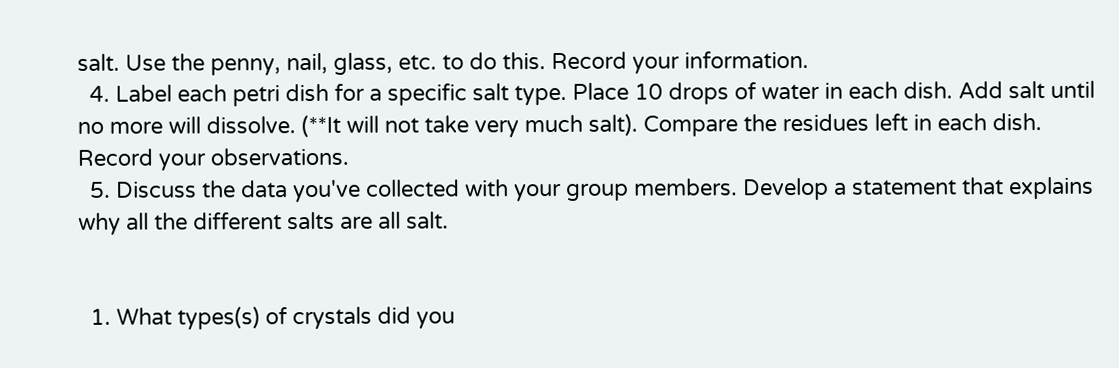salt. Use the penny, nail, glass, etc. to do this. Record your information.
  4. Label each petri dish for a specific salt type. Place 10 drops of water in each dish. Add salt until no more will dissolve. (**It will not take very much salt). Compare the residues left in each dish. Record your observations.
  5. Discuss the data you've collected with your group members. Develop a statement that explains why all the different salts are all salt.


  1. What types(s) of crystals did you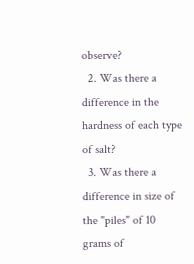observe?
  2. Was there a difference in the hardness of each type of salt?
  3. Was there a difference in size of the "piles" of 10 grams of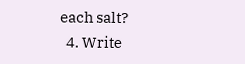each salt?
  4. Write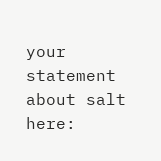your statement about salt here: